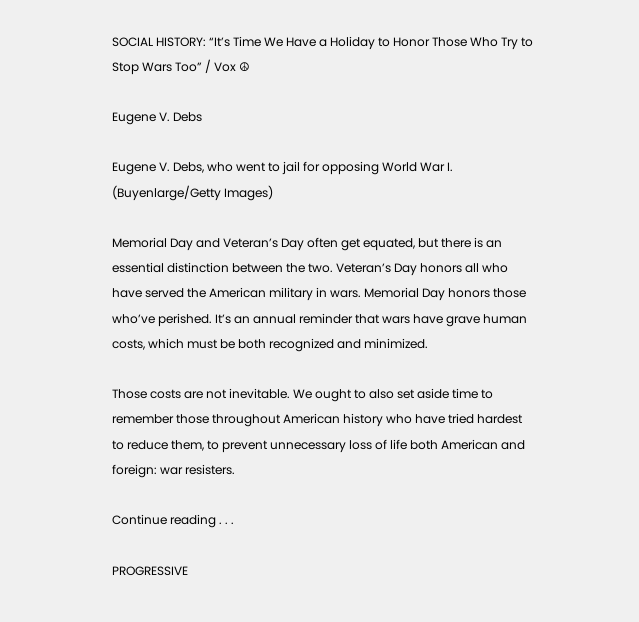SOCIAL HISTORY: “It’s Time We Have a Holiday to Honor Those Who Try to Stop Wars Too” / Vox ☮

Eugene V. Debs

Eugene V. Debs, who went to jail for opposing World War I. (Buyenlarge/Getty Images)

Memorial Day and Veteran’s Day often get equated, but there is an essential distinction between the two. Veteran’s Day honors all who have served the American military in wars. Memorial Day honors those who’ve perished. It’s an annual reminder that wars have grave human costs, which must be both recognized and minimized.

Those costs are not inevitable. We ought to also set aside time to remember those throughout American history who have tried hardest to reduce them, to prevent unnecessary loss of life both American and foreign: war resisters.

Continue reading . . .

PROGRESSIVE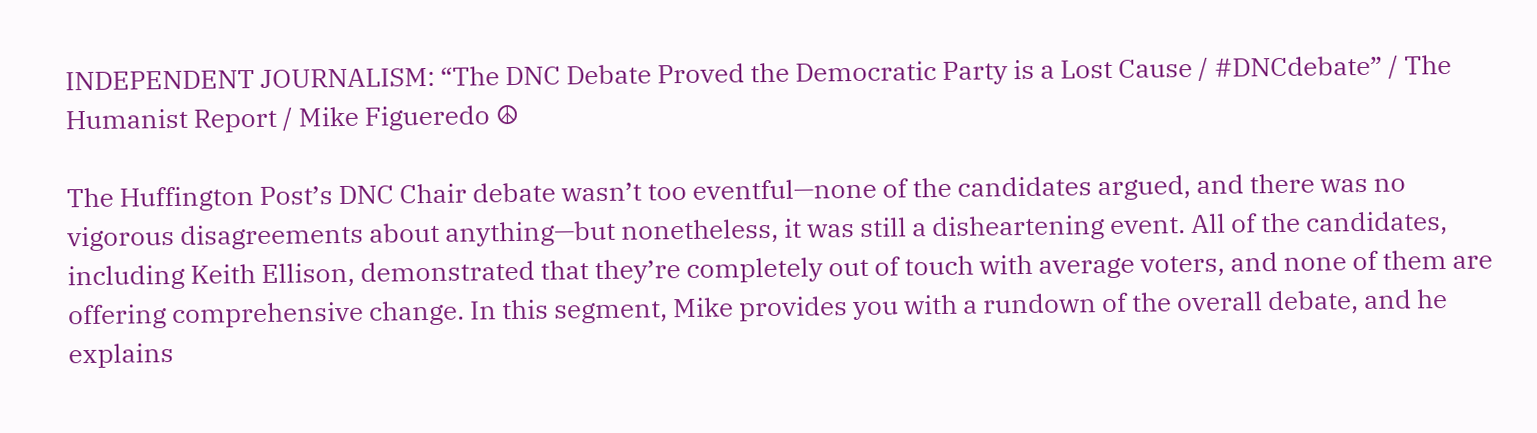INDEPENDENT JOURNALISM: “The DNC Debate Proved the Democratic Party is a Lost Cause / #DNCdebate” / The Humanist Report / Mike Figueredo ☮

The Huffington Post’s DNC Chair debate wasn’t too eventful—none of the candidates argued, and there was no vigorous disagreements about anything—but nonetheless, it was still a disheartening event. All of the candidates, including Keith Ellison, demonstrated that they’re completely out of touch with average voters, and none of them are offering comprehensive change. In this segment, Mike provides you with a rundown of the overall debate, and he explains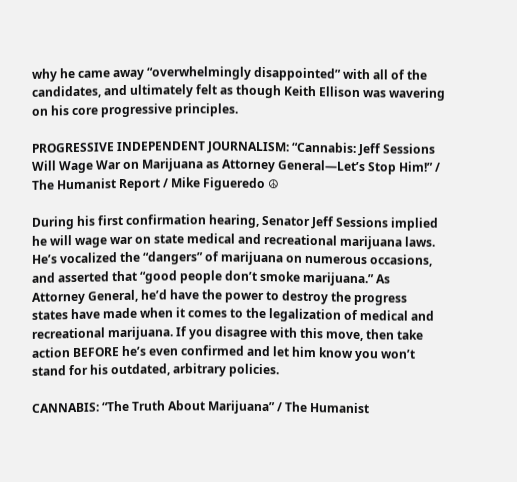why he came away “overwhelmingly disappointed” with all of the candidates, and ultimately felt as though Keith Ellison was wavering on his core progressive principles.

PROGRESSIVE INDEPENDENT JOURNALISM: “Cannabis: Jeff Sessions Will Wage War on Marijuana as Attorney General—Let’s Stop Him!” / The Humanist Report / Mike Figueredo ☮

During his first confirmation hearing, Senator Jeff Sessions implied he will wage war on state medical and recreational marijuana laws. He’s vocalized the “dangers” of marijuana on numerous occasions, and asserted that “good people don’t smoke marijuana.” As Attorney General, he’d have the power to destroy the progress states have made when it comes to the legalization of medical and recreational marijuana. If you disagree with this move, then take action BEFORE he’s even confirmed and let him know you won’t stand for his outdated, arbitrary policies.

CANNABIS: “The Truth About Marijuana” / The Humanist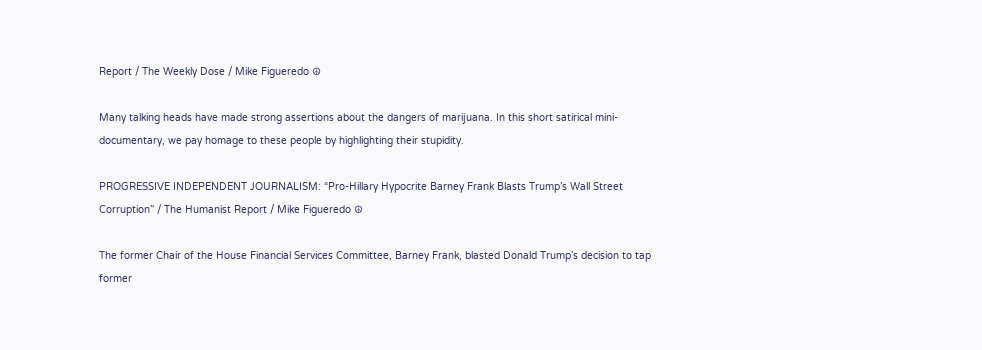Report / The Weekly Dose / Mike Figueredo ☮

Many talking heads have made strong assertions about the dangers of marijuana. In this short satirical mini-documentary, we pay homage to these people by highlighting their stupidity.

PROGRESSIVE INDEPENDENT JOURNALISM: “Pro-Hillary Hypocrite Barney Frank Blasts Trump’s Wall Street Corruption” / The Humanist Report / Mike Figueredo ☮

The former Chair of the House Financial Services Committee, Barney Frank, blasted Donald Trump’s decision to tap former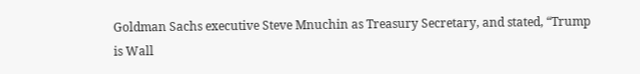Goldman Sachs executive Steve Mnuchin as Treasury Secretary, and stated, “Trump is Wall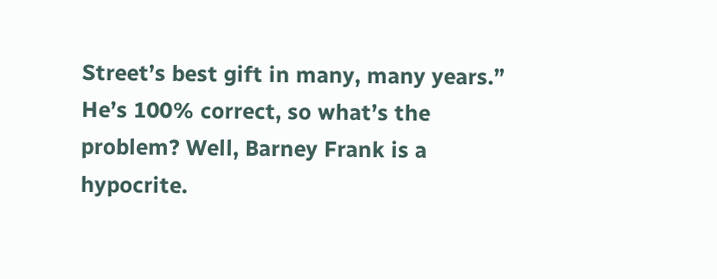Street’s best gift in many, many years.” He’s 100% correct, so what’s the problem? Well, Barney Frank is a hypocrite.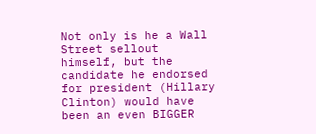Not only is he a Wall Street sellout himself, but the candidate he endorsed for president (Hillary Clinton) would have been an even BIGGER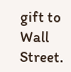gift to Wall Street.